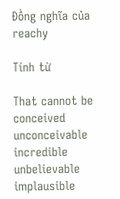Đồng nghĩa của reachy

Tính từ

That cannot be conceived
unconceivable incredible unbelievable implausible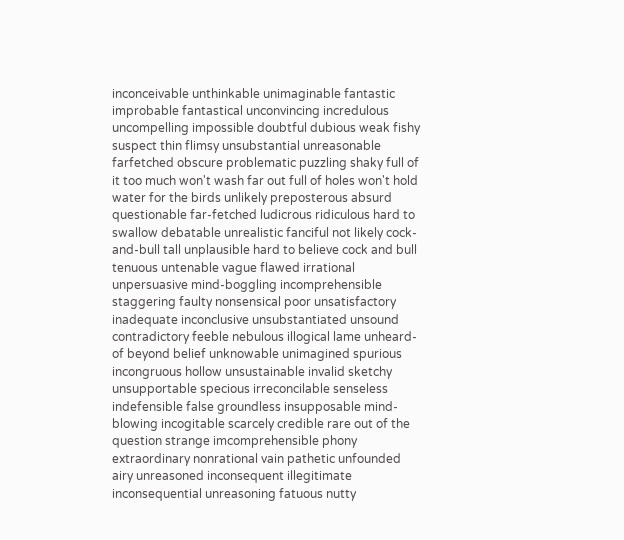inconceivable unthinkable unimaginable fantastic improbable fantastical unconvincing incredulous uncompelling impossible doubtful dubious weak fishy suspect thin flimsy unsubstantial unreasonable farfetched obscure problematic puzzling shaky full of it too much won't wash far out full of holes won't hold water for the birds unlikely preposterous absurd questionable far-fetched ludicrous ridiculous hard to swallow debatable unrealistic fanciful not likely cock-and-bull tall unplausible hard to believe cock and bull tenuous untenable vague flawed irrational unpersuasive mind-boggling incomprehensible staggering faulty nonsensical poor unsatisfactory inadequate inconclusive unsubstantiated unsound contradictory feeble nebulous illogical lame unheard-of beyond belief unknowable unimagined spurious incongruous hollow unsustainable invalid sketchy unsupportable specious irreconcilable senseless indefensible false groundless insupposable mind-blowing incogitable scarcely credible rare out of the question strange imcomprehensible phony extraordinary nonrational vain pathetic unfounded airy unreasoned inconsequent illegitimate inconsequential unreasoning fatuous nutty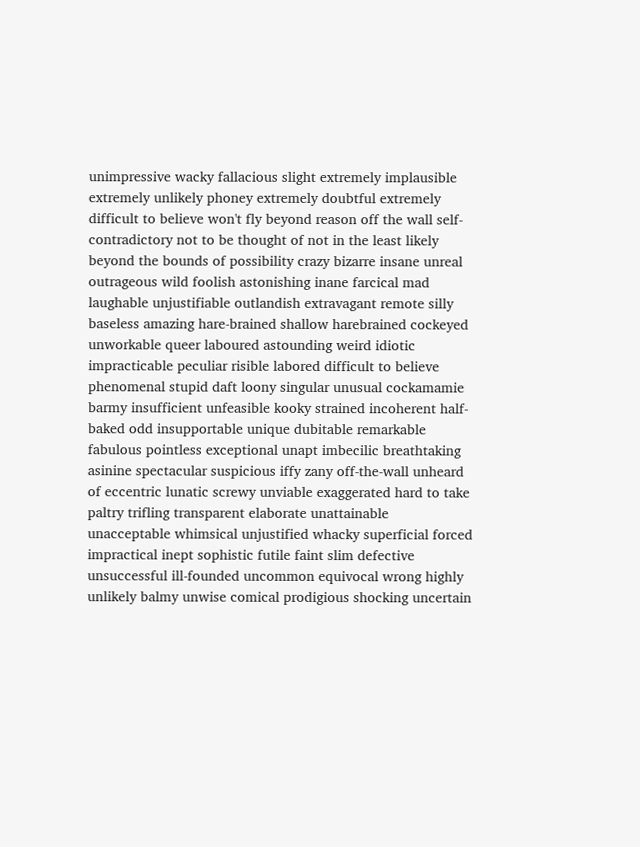unimpressive wacky fallacious slight extremely implausible extremely unlikely phoney extremely doubtful extremely difficult to believe won't fly beyond reason off the wall self-contradictory not to be thought of not in the least likely beyond the bounds of possibility crazy bizarre insane unreal outrageous wild foolish astonishing inane farcical mad laughable unjustifiable outlandish extravagant remote silly baseless amazing hare-brained shallow harebrained cockeyed unworkable queer laboured astounding weird idiotic impracticable peculiar risible labored difficult to believe phenomenal stupid daft loony singular unusual cockamamie barmy insufficient unfeasible kooky strained incoherent half-baked odd insupportable unique dubitable remarkable fabulous pointless exceptional unapt imbecilic breathtaking asinine spectacular suspicious iffy zany off-the-wall unheard of eccentric lunatic screwy unviable exaggerated hard to take paltry trifling transparent elaborate unattainable unacceptable whimsical unjustified whacky superficial forced impractical inept sophistic futile faint slim defective unsuccessful ill-founded uncommon equivocal wrong highly unlikely balmy unwise comical prodigious shocking uncertain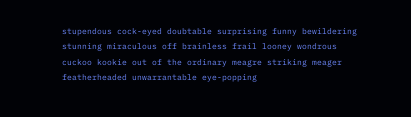stupendous cock-eyed doubtable surprising funny bewildering stunning miraculous off brainless frail looney wondrous cuckoo kookie out of the ordinary meagre striking meager featherheaded unwarrantable eye-popping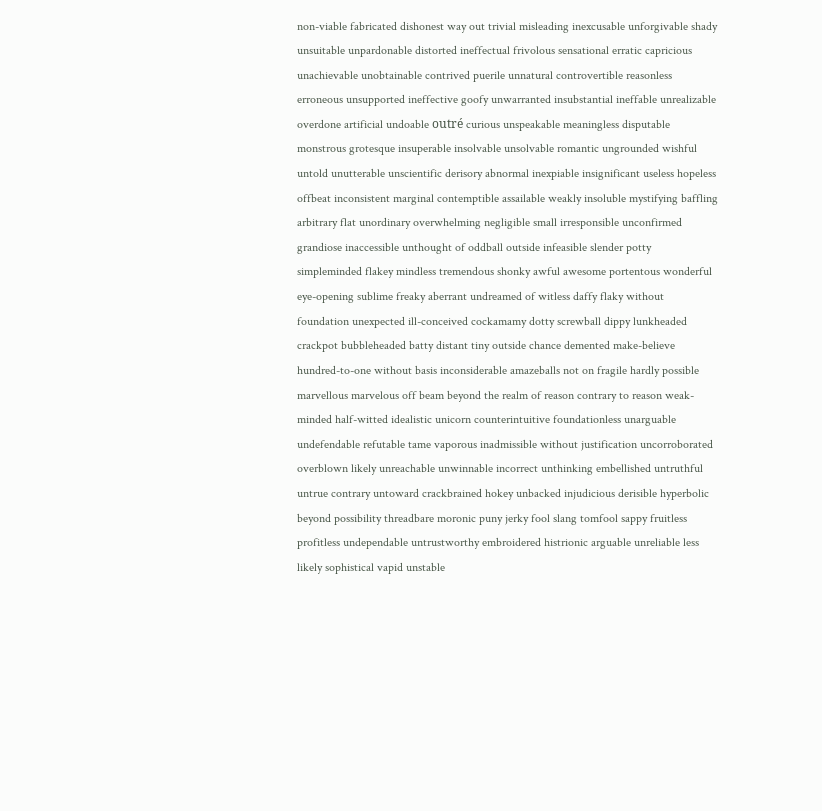non-viable fabricated dishonest way out trivial misleading inexcusable unforgivable shady unsuitable unpardonable distorted ineffectual frivolous sensational erratic capricious unachievable unobtainable contrived puerile unnatural controvertible reasonless erroneous unsupported ineffective goofy unwarranted insubstantial ineffable unrealizable overdone artificial undoable outré curious unspeakable meaningless disputable monstrous grotesque insuperable insolvable unsolvable romantic ungrounded wishful untold unutterable unscientific derisory abnormal inexpiable insignificant useless hopeless offbeat inconsistent marginal contemptible assailable weakly insoluble mystifying baffling arbitrary flat unordinary overwhelming negligible small irresponsible unconfirmed grandiose inaccessible unthought of oddball outside infeasible slender potty simpleminded flakey mindless tremendous shonky awful awesome portentous wonderful eye-opening sublime freaky aberrant undreamed of witless daffy flaky without foundation unexpected ill-conceived cockamamy dotty screwball dippy lunkheaded crackpot bubbleheaded batty distant tiny outside chance demented make-believe hundred-to-one without basis inconsiderable amazeballs not on fragile hardly possible marvellous marvelous off beam beyond the realm of reason contrary to reason weak-minded half-witted idealistic unicorn counterintuitive foundationless unarguable undefendable refutable tame vaporous inadmissible without justification uncorroborated overblown likely unreachable unwinnable incorrect unthinking embellished untruthful untrue contrary untoward crackbrained hokey unbacked injudicious derisible hyperbolic beyond possibility threadbare moronic puny jerky fool slang tomfool sappy fruitless profitless undependable untrustworthy embroidered histrionic arguable unreliable less likely sophistical vapid unstable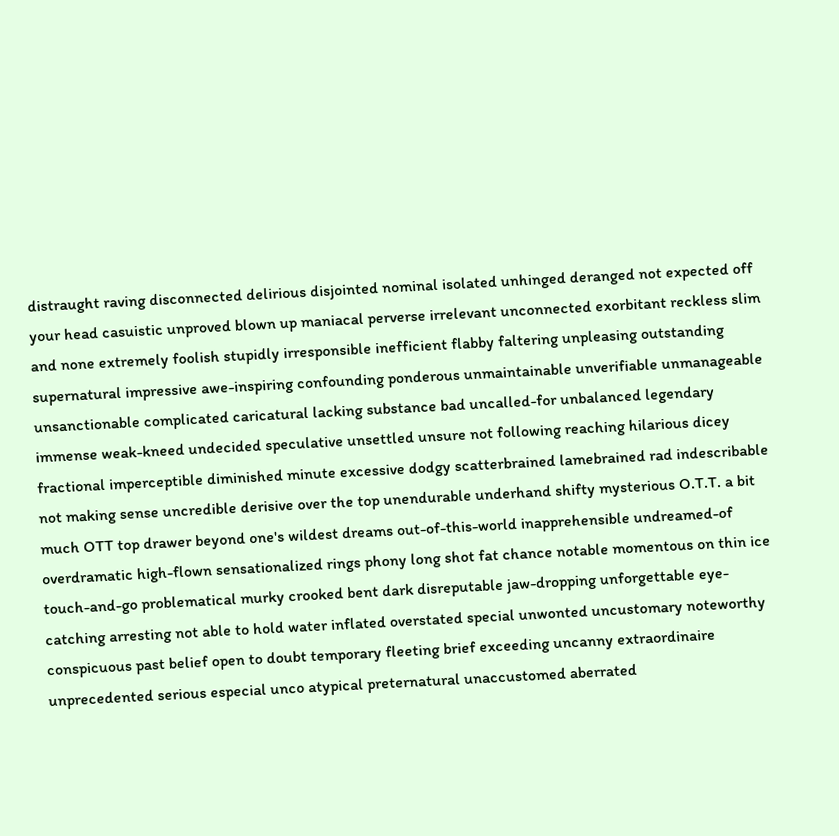distraught raving disconnected delirious disjointed nominal isolated unhinged deranged not expected off your head casuistic unproved blown up maniacal perverse irrelevant unconnected exorbitant reckless slim and none extremely foolish stupidly irresponsible inefficient flabby faltering unpleasing outstanding supernatural impressive awe-inspiring confounding ponderous unmaintainable unverifiable unmanageable unsanctionable complicated caricatural lacking substance bad uncalled-for unbalanced legendary immense weak-kneed undecided speculative unsettled unsure not following reaching hilarious dicey fractional imperceptible diminished minute excessive dodgy scatterbrained lamebrained rad indescribable not making sense uncredible derisive over the top unendurable underhand shifty mysterious O.T.T. a bit much OTT top drawer beyond one's wildest dreams out-of-this-world inapprehensible undreamed-of overdramatic high-flown sensationalized rings phony long shot fat chance notable momentous on thin ice touch-and-go problematical murky crooked bent dark disreputable jaw-dropping unforgettable eye-catching arresting not able to hold water inflated overstated special unwonted uncustomary noteworthy conspicuous past belief open to doubt temporary fleeting brief exceeding uncanny extraordinaire unprecedented serious especial unco atypical preternatural unaccustomed aberrated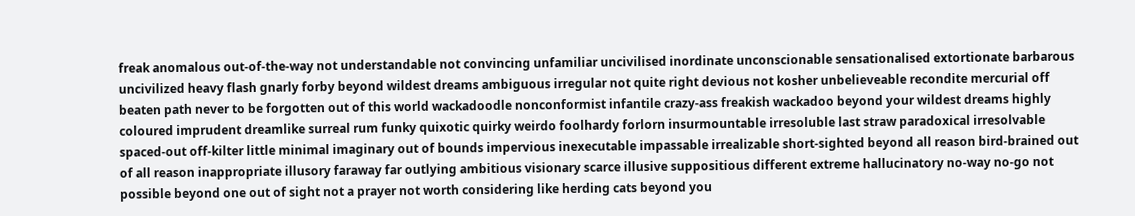freak anomalous out-of-the-way not understandable not convincing unfamiliar uncivilised inordinate unconscionable sensationalised extortionate barbarous uncivilized heavy flash gnarly forby beyond wildest dreams ambiguous irregular not quite right devious not kosher unbelieveable recondite mercurial off beaten path never to be forgotten out of this world wackadoodle nonconformist infantile crazy-ass freakish wackadoo beyond your wildest dreams highly coloured imprudent dreamlike surreal rum funky quixotic quirky weirdo foolhardy forlorn insurmountable irresoluble last straw paradoxical irresolvable spaced-out off-kilter little minimal imaginary out of bounds impervious inexecutable impassable irrealizable short-sighted beyond all reason bird-brained out of all reason inappropriate illusory faraway far outlying ambitious visionary scarce illusive suppositious different extreme hallucinatory no-way no-go not possible beyond one out of sight not a prayer not worth considering like herding cats beyond you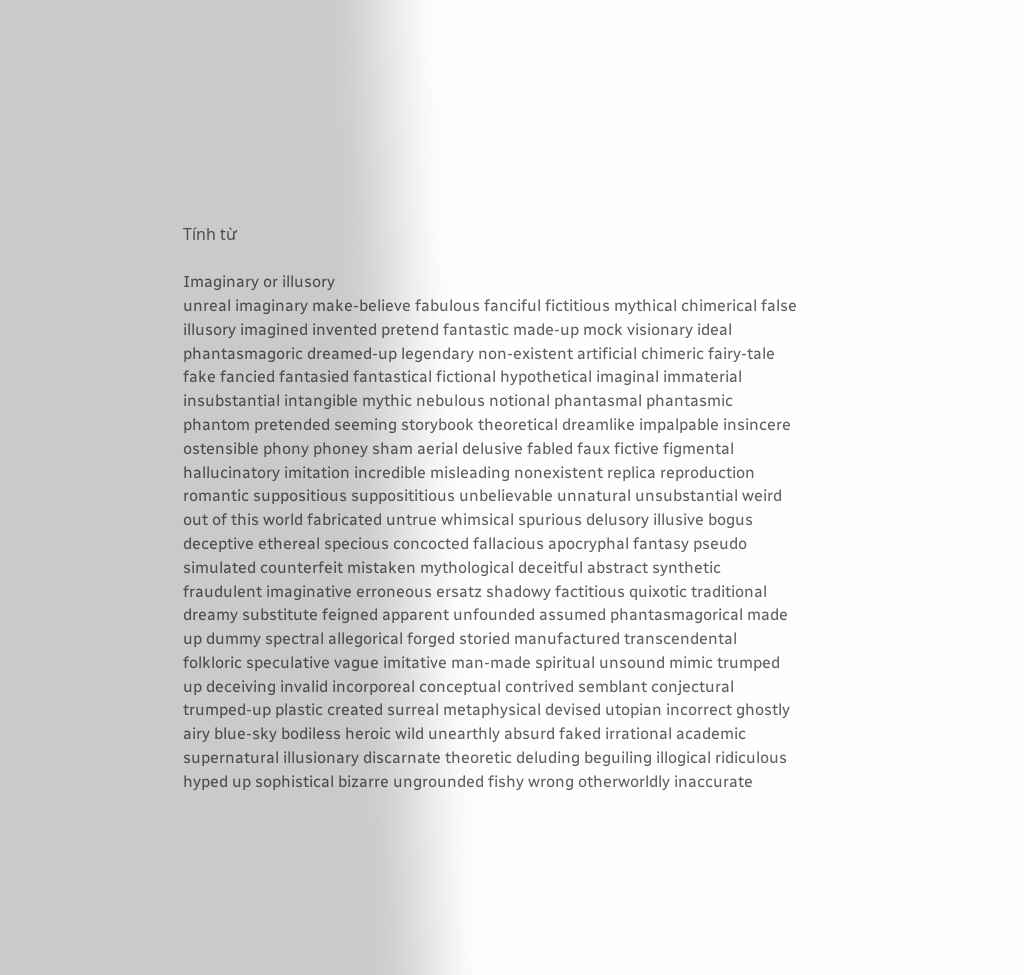Tính từ

Imaginary or illusory
unreal imaginary make-believe fabulous fanciful fictitious mythical chimerical false illusory imagined invented pretend fantastic made-up mock visionary ideal phantasmagoric dreamed-up legendary non-existent artificial chimeric fairy-tale fake fancied fantasied fantastical fictional hypothetical imaginal immaterial insubstantial intangible mythic nebulous notional phantasmal phantasmic phantom pretended seeming storybook theoretical dreamlike impalpable insincere ostensible phony phoney sham aerial delusive fabled faux fictive figmental hallucinatory imitation incredible misleading nonexistent replica reproduction romantic suppositious supposititious unbelievable unnatural unsubstantial weird out of this world fabricated untrue whimsical spurious delusory illusive bogus deceptive ethereal specious concocted fallacious apocryphal fantasy pseudo simulated counterfeit mistaken mythological deceitful abstract synthetic fraudulent imaginative erroneous ersatz shadowy factitious quixotic traditional dreamy substitute feigned apparent unfounded assumed phantasmagorical made up dummy spectral allegorical forged storied manufactured transcendental folkloric speculative vague imitative man-made spiritual unsound mimic trumped up deceiving invalid incorporeal conceptual contrived semblant conjectural trumped-up plastic created surreal metaphysical devised utopian incorrect ghostly airy blue-sky bodiless heroic wild unearthly absurd faked irrational academic supernatural illusionary discarnate theoretic deluding beguiling illogical ridiculous hyped up sophistical bizarre ungrounded fishy wrong otherworldly inaccurate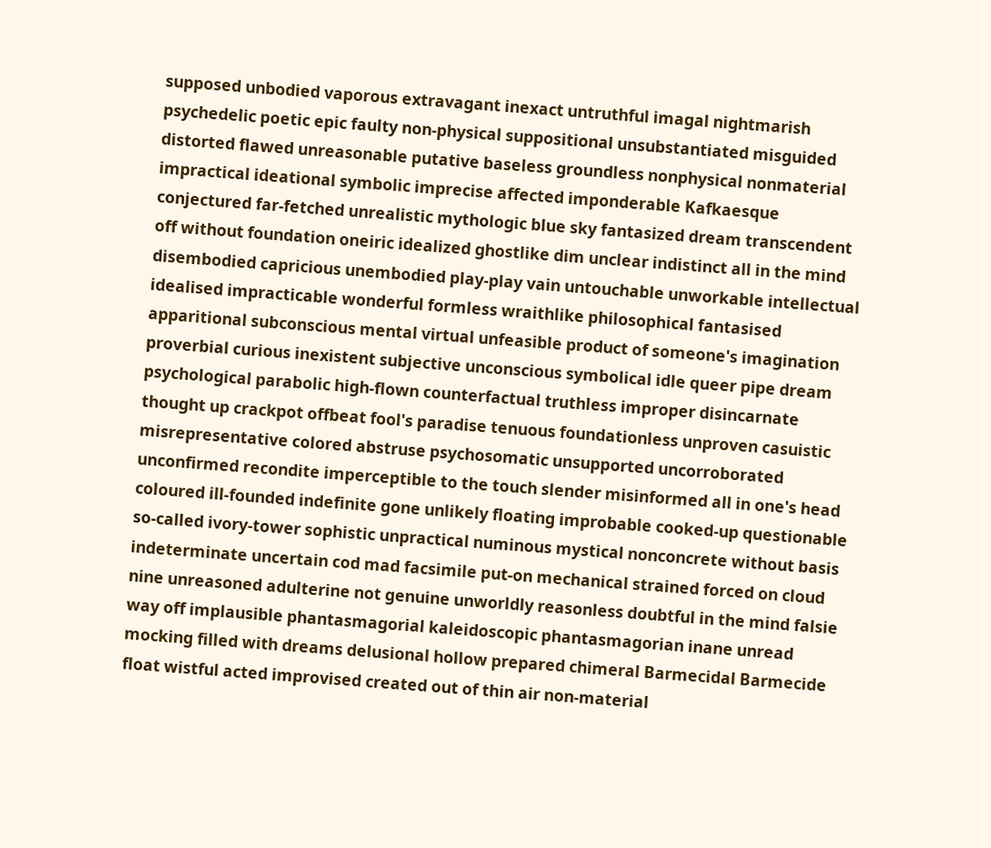supposed unbodied vaporous extravagant inexact untruthful imagal nightmarish psychedelic poetic epic faulty non-physical suppositional unsubstantiated misguided distorted flawed unreasonable putative baseless groundless nonphysical nonmaterial impractical ideational symbolic imprecise affected imponderable Kafkaesque conjectured far-fetched unrealistic mythologic blue sky fantasized dream transcendent off without foundation oneiric idealized ghostlike dim unclear indistinct all in the mind disembodied capricious unembodied play-play vain untouchable unworkable intellectual idealised impracticable wonderful formless wraithlike philosophical fantasised apparitional subconscious mental virtual unfeasible product of someone's imagination proverbial curious inexistent subjective unconscious symbolical idle queer pipe dream psychological parabolic high-flown counterfactual truthless improper disincarnate thought up crackpot offbeat fool's paradise tenuous foundationless unproven casuistic misrepresentative colored abstruse psychosomatic unsupported uncorroborated unconfirmed recondite imperceptible to the touch slender misinformed all in one's head coloured ill-founded indefinite gone unlikely floating improbable cooked-up questionable so-called ivory-tower sophistic unpractical numinous mystical nonconcrete without basis indeterminate uncertain cod mad facsimile put-on mechanical strained forced on cloud nine unreasoned adulterine not genuine unworldly reasonless doubtful in the mind falsie way off implausible phantasmagorial kaleidoscopic phantasmagorian inane unread mocking filled with dreams delusional hollow prepared chimeral Barmecidal Barmecide float wistful acted improvised created out of thin air non-material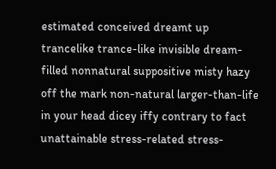estimated conceived dreamt up trancelike trance-like invisible dream-filled nonnatural suppositive misty hazy off the mark non-natural larger-than-life in your head dicey iffy contrary to fact unattainable stress-related stress-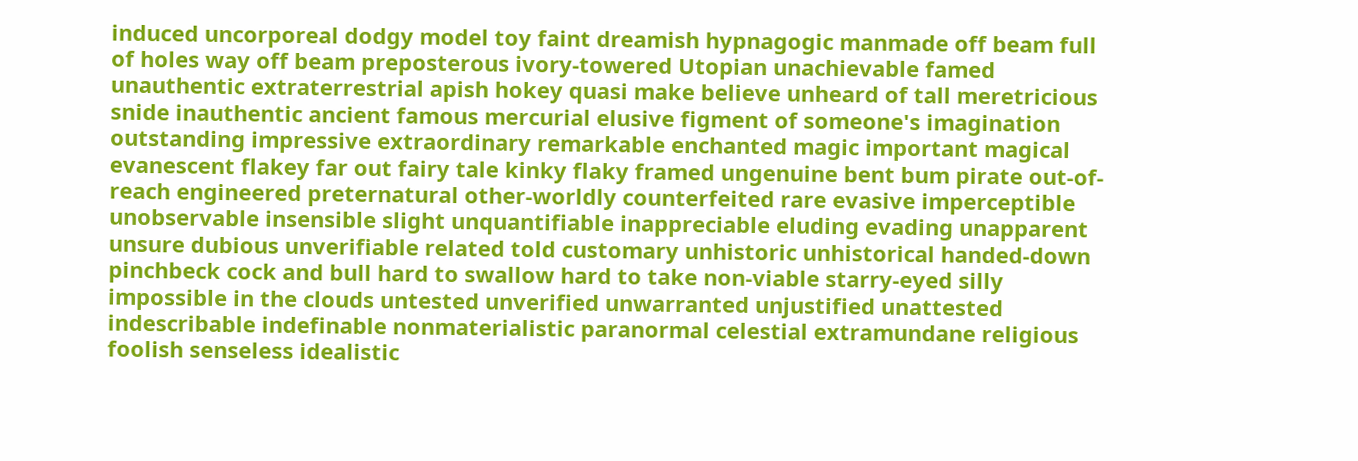induced uncorporeal dodgy model toy faint dreamish hypnagogic manmade off beam full of holes way off beam preposterous ivory-towered Utopian unachievable famed unauthentic extraterrestrial apish hokey quasi make believe unheard of tall meretricious snide inauthentic ancient famous mercurial elusive figment of someone's imagination outstanding impressive extraordinary remarkable enchanted magic important magical evanescent flakey far out fairy tale kinky flaky framed ungenuine bent bum pirate out-of-reach engineered preternatural other-worldly counterfeited rare evasive imperceptible unobservable insensible slight unquantifiable inappreciable eluding evading unapparent unsure dubious unverifiable related told customary unhistoric unhistorical handed-down pinchbeck cock and bull hard to swallow hard to take non-viable starry-eyed silly impossible in the clouds untested unverified unwarranted unjustified unattested indescribable indefinable nonmaterialistic paranormal celestial extramundane religious foolish senseless idealistic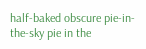half-baked obscure pie-in-the-sky pie in the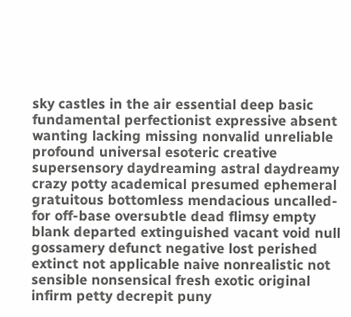sky castles in the air essential deep basic fundamental perfectionist expressive absent wanting lacking missing nonvalid unreliable profound universal esoteric creative supersensory daydreaming astral daydreamy crazy potty academical presumed ephemeral gratuitous bottomless mendacious uncalled-for off-base oversubtle dead flimsy empty blank departed extinguished vacant void null gossamery defunct negative lost perished extinct not applicable naive nonrealistic not sensible nonsensical fresh exotic original infirm petty decrepit puny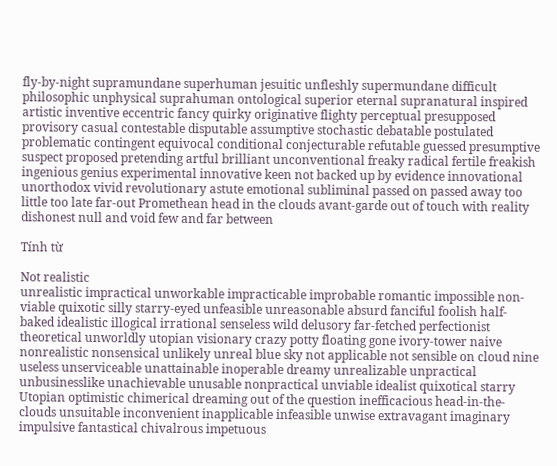fly-by-night supramundane superhuman jesuitic unfleshly supermundane difficult philosophic unphysical suprahuman ontological superior eternal supranatural inspired artistic inventive eccentric fancy quirky originative flighty perceptual presupposed provisory casual contestable disputable assumptive stochastic debatable postulated problematic contingent equivocal conditional conjecturable refutable guessed presumptive suspect proposed pretending artful brilliant unconventional freaky radical fertile freakish ingenious genius experimental innovative keen not backed up by evidence innovational unorthodox vivid revolutionary astute emotional subliminal passed on passed away too little too late far-out Promethean head in the clouds avant-garde out of touch with reality dishonest null and void few and far between

Tính từ

Not realistic
unrealistic impractical unworkable impracticable improbable romantic impossible non-viable quixotic silly starry-eyed unfeasible unreasonable absurd fanciful foolish half-baked idealistic illogical irrational senseless wild delusory far-fetched perfectionist theoretical unworldly utopian visionary crazy potty floating gone ivory-tower naive nonrealistic nonsensical unlikely unreal blue sky not applicable not sensible on cloud nine useless unserviceable unattainable inoperable dreamy unrealizable unpractical unbusinesslike unachievable unusable nonpractical unviable idealist quixotical starry Utopian optimistic chimerical dreaming out of the question inefficacious head-in-the-clouds unsuitable inconvenient inapplicable infeasible unwise extravagant imaginary impulsive fantastical chivalrous impetuous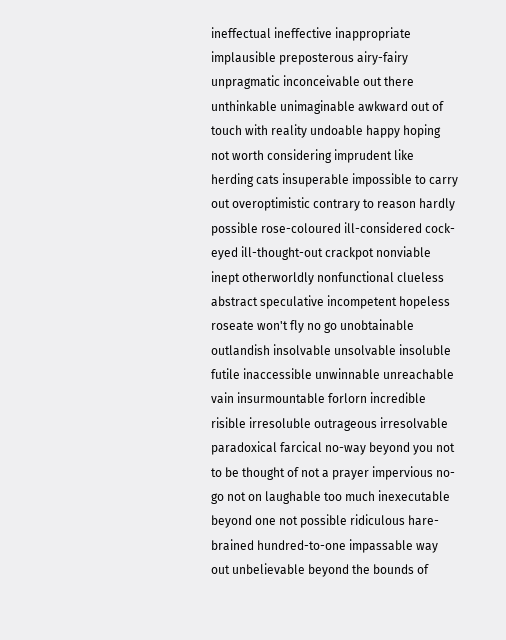ineffectual ineffective inappropriate implausible preposterous airy-fairy unpragmatic inconceivable out there unthinkable unimaginable awkward out of touch with reality undoable happy hoping not worth considering imprudent like herding cats insuperable impossible to carry out overoptimistic contrary to reason hardly possible rose-coloured ill-considered cock-eyed ill-thought-out crackpot nonviable inept otherworldly nonfunctional clueless abstract speculative incompetent hopeless roseate won't fly no go unobtainable outlandish insolvable unsolvable insoluble futile inaccessible unwinnable unreachable vain insurmountable forlorn incredible risible irresoluble outrageous irresolvable paradoxical farcical no-way beyond you not to be thought of not a prayer impervious no-go not on laughable too much inexecutable beyond one not possible ridiculous hare-brained hundred-to-one impassable way out unbelievable beyond the bounds of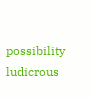possibility ludicrous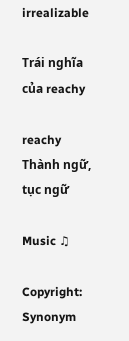irrealizable

Trái nghĩa của reachy

reachy Thành ngữ, tục ngữ

Music ♫

Copyright: Synonym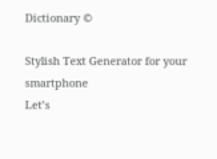Dictionary ©

Stylish Text Generator for your smartphone
Let’s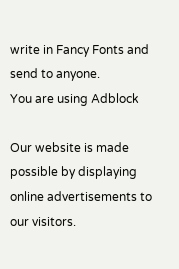write in Fancy Fonts and send to anyone.
You are using Adblock

Our website is made possible by displaying online advertisements to our visitors.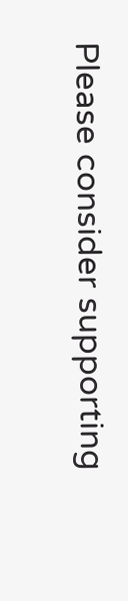Please consider supporting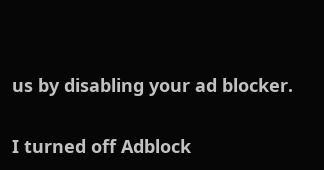us by disabling your ad blocker.

I turned off Adblock